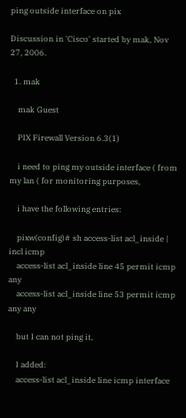ping outside interface on pix

Discussion in 'Cisco' started by mak, Nov 27, 2006.

  1. mak

    mak Guest

    PIX Firewall Version 6.3(1)

    i need to ping my outside interface ( from my lan ( for monitoring purposes,

    i have the following entries:

    pixw(config)# sh access-list acl_inside | incl icmp
    access-list acl_inside line 45 permit icmp any
    access-list acl_inside line 53 permit icmp any any

    but I can not ping it,

    I added:
    access-list acl_inside line icmp interface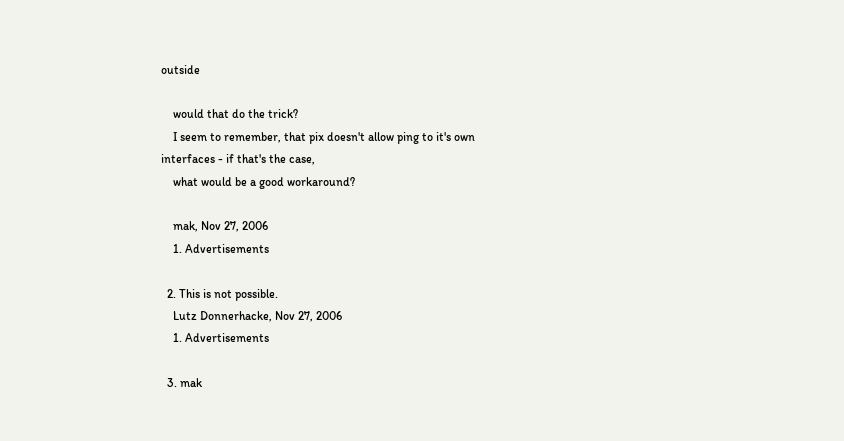outside

    would that do the trick?
    I seem to remember, that pix doesn't allow ping to it's own interfaces - if that's the case,
    what would be a good workaround?

    mak, Nov 27, 2006
    1. Advertisements

  2. This is not possible.
    Lutz Donnerhacke, Nov 27, 2006
    1. Advertisements

  3. mak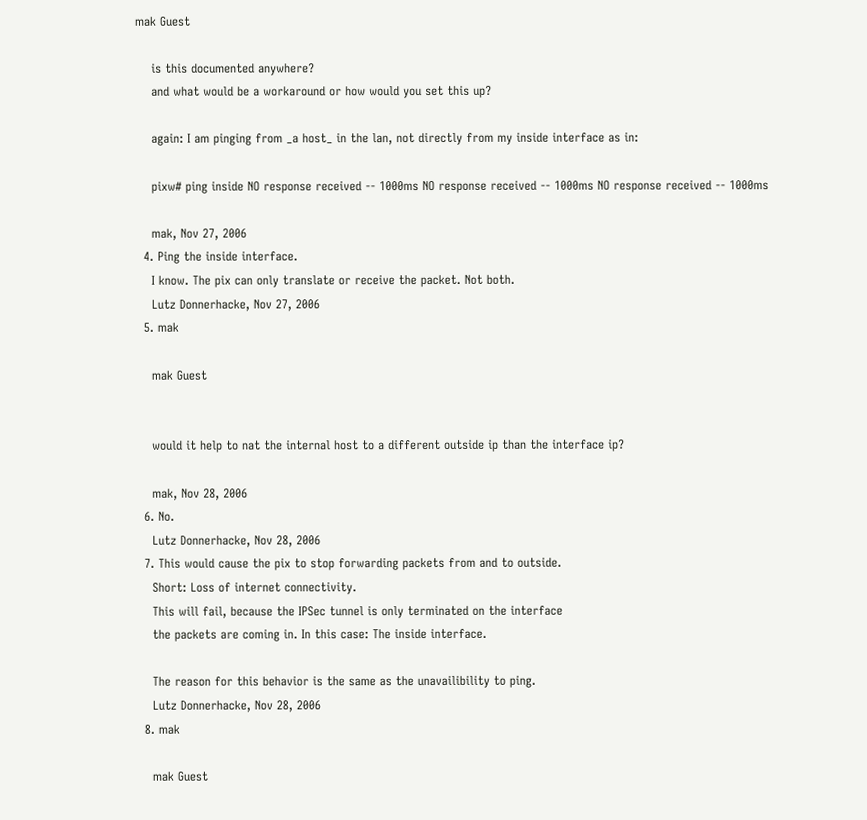mak Guest

    is this documented anywhere?
    and what would be a workaround or how would you set this up?

    again: I am pinging from _a host_ in the lan, not directly from my inside interface as in:

    pixw# ping inside NO response received -- 1000ms NO response received -- 1000ms NO response received -- 1000ms

    mak, Nov 27, 2006
  4. Ping the inside interface.
    I know. The pix can only translate or receive the packet. Not both.
    Lutz Donnerhacke, Nov 27, 2006
  5. mak

    mak Guest


    would it help to nat the internal host to a different outside ip than the interface ip?

    mak, Nov 28, 2006
  6. No.
    Lutz Donnerhacke, Nov 28, 2006
  7. This would cause the pix to stop forwarding packets from and to outside.
    Short: Loss of internet connectivity.
    This will fail, because the IPSec tunnel is only terminated on the interface
    the packets are coming in. In this case: The inside interface.

    The reason for this behavior is the same as the unavailibility to ping.
    Lutz Donnerhacke, Nov 28, 2006
  8. mak

    mak Guest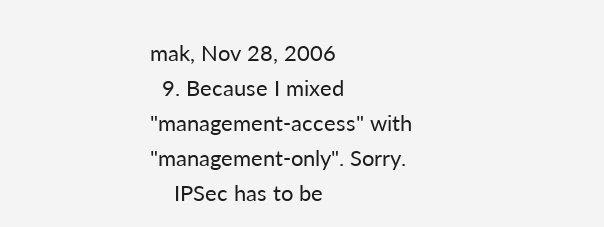mak, Nov 28, 2006
  9. Because I mixed "management-access" with "management-only". Sorry.
    IPSec has to be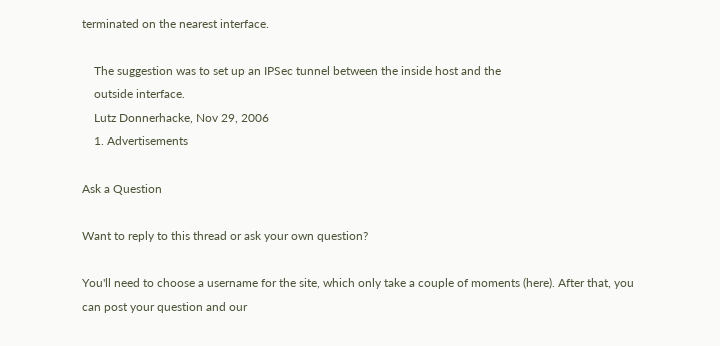terminated on the nearest interface.

    The suggestion was to set up an IPSec tunnel between the inside host and the
    outside interface.
    Lutz Donnerhacke, Nov 29, 2006
    1. Advertisements

Ask a Question

Want to reply to this thread or ask your own question?

You'll need to choose a username for the site, which only take a couple of moments (here). After that, you can post your question and our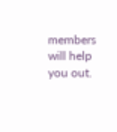members will help you out.